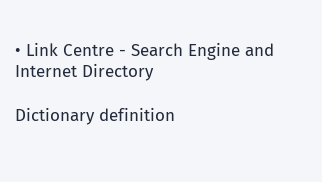• Link Centre - Search Engine and Internet Directory

Dictionary definition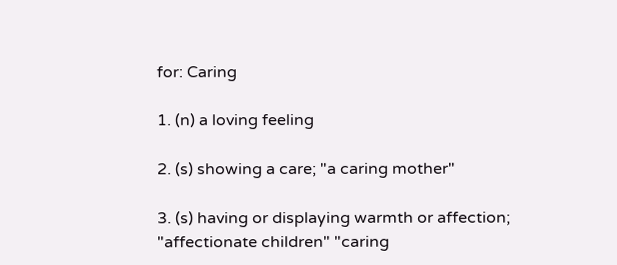for: Caring

1. (n) a loving feeling

2. (s) showing a care; "a caring mother"

3. (s) having or displaying warmth or affection; "affectionate children" "caring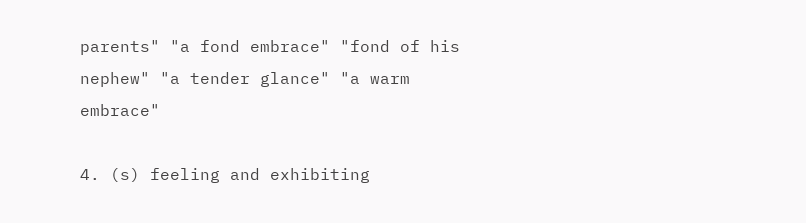parents" "a fond embrace" "fond of his nephew" "a tender glance" "a warm embrace"

4. (s) feeling and exhibiting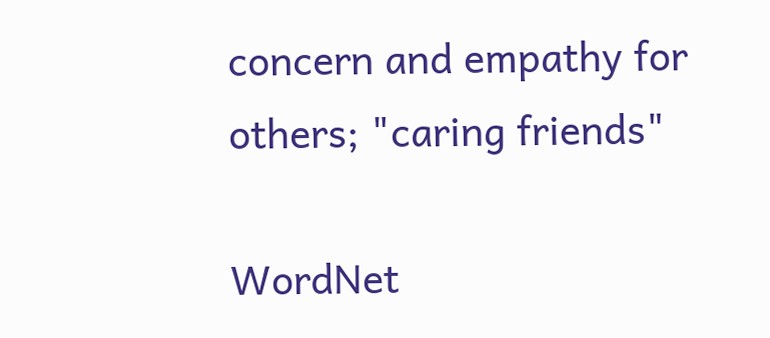concern and empathy for others; "caring friends"

WordNet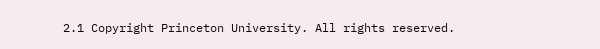2.1 Copyright Princeton University. All rights reserved.